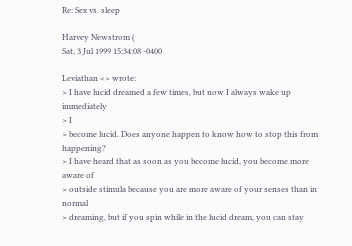Re: Sex vs. sleep

Harvey Newstrom (
Sat, 3 Jul 1999 15:34:08 -0400

Leviathan <> wrote:
> I have lucid dreamed a few times, but now I always wake up immediately
> I
> become lucid. Does anyone happen to know how to stop this from happening?
> I have heard that as soon as you become lucid, you become more aware of
> outside stimula because you are more aware of your senses than in normal
> dreaming, but if you spin while in the lucid dream, you can stay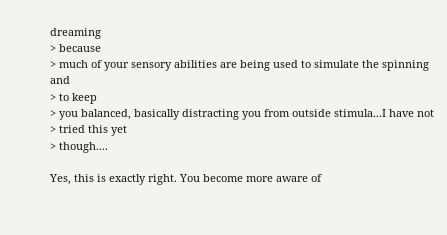dreaming
> because
> much of your sensory abilities are being used to simulate the spinning and
> to keep
> you balanced, basically distracting you from outside stimula...I have not
> tried this yet
> though....

Yes, this is exactly right. You become more aware of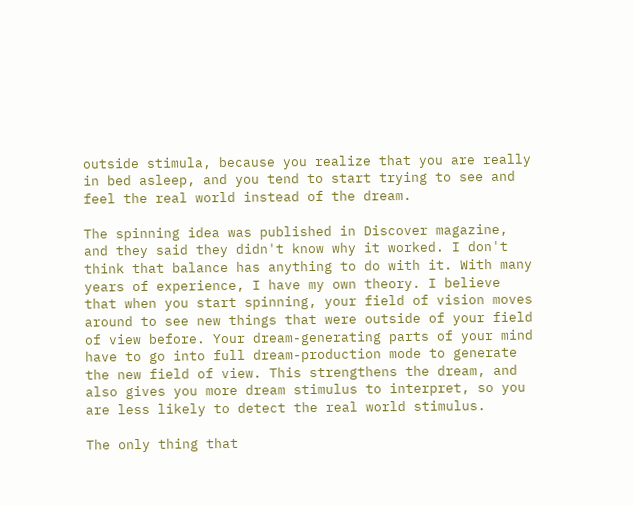outside stimula, because you realize that you are really in bed asleep, and you tend to start trying to see and feel the real world instead of the dream.

The spinning idea was published in Discover magazine, and they said they didn't know why it worked. I don't think that balance has anything to do with it. With many years of experience, I have my own theory. I believe that when you start spinning, your field of vision moves around to see new things that were outside of your field of view before. Your dream-generating parts of your mind have to go into full dream-production mode to generate the new field of view. This strengthens the dream, and also gives you more dream stimulus to interpret, so you are less likely to detect the real world stimulus.

The only thing that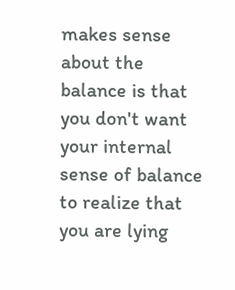makes sense about the balance is that you don't want your internal sense of balance to realize that you are lying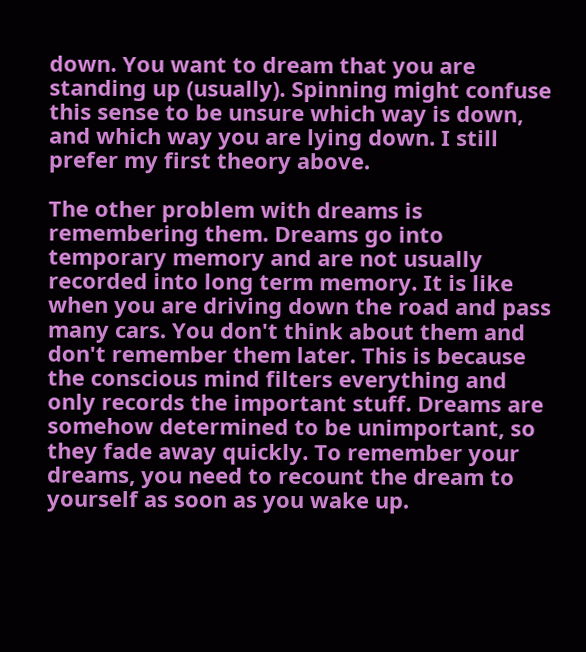down. You want to dream that you are standing up (usually). Spinning might confuse this sense to be unsure which way is down, and which way you are lying down. I still prefer my first theory above.

The other problem with dreams is remembering them. Dreams go into temporary memory and are not usually recorded into long term memory. It is like when you are driving down the road and pass many cars. You don't think about them and don't remember them later. This is because the conscious mind filters everything and only records the important stuff. Dreams are somehow determined to be unimportant, so they fade away quickly. To remember your dreams, you need to recount the dream to yourself as soon as you wake up.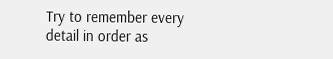Try to remember every detail in order as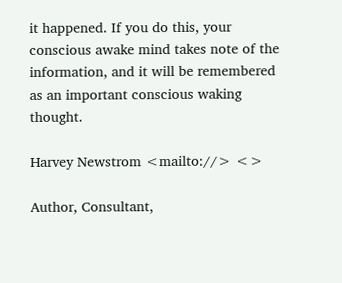it happened. If you do this, your conscious awake mind takes note of the information, and it will be remembered as an important conscious waking thought.

Harvey Newstrom <mailto://> <>

Author, Consultant,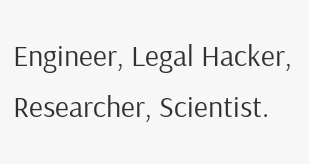Engineer, Legal Hacker, Researcher, Scientist.